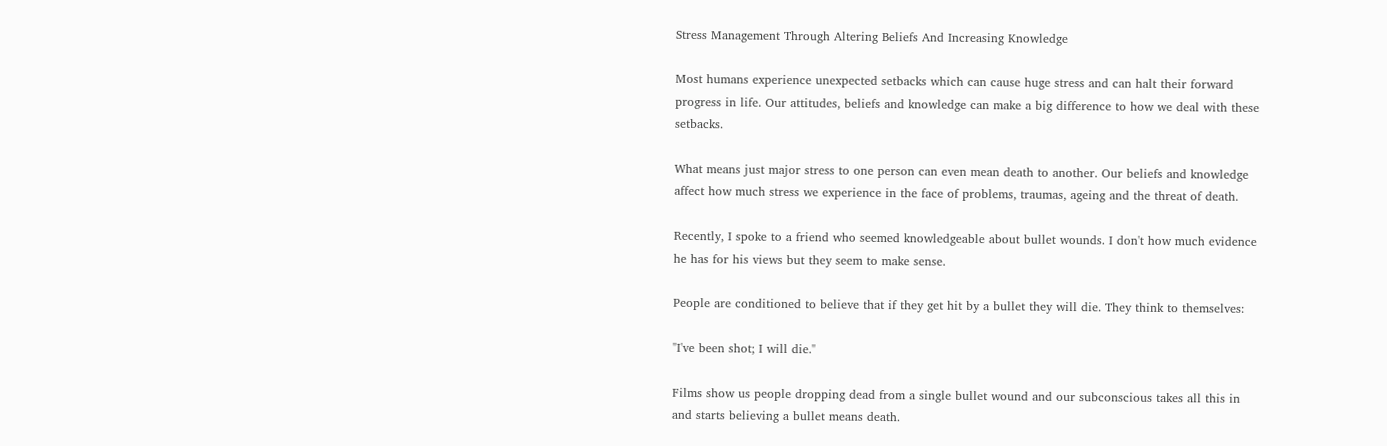Stress Management Through Altering Beliefs And Increasing Knowledge

Most humans experience unexpected setbacks which can cause huge stress and can halt their forward progress in life. Our attitudes, beliefs and knowledge can make a big difference to how we deal with these setbacks.

What means just major stress to one person can even mean death to another. Our beliefs and knowledge affect how much stress we experience in the face of problems, traumas, ageing and the threat of death.

Recently, I spoke to a friend who seemed knowledgeable about bullet wounds. I don't how much evidence he has for his views but they seem to make sense.

People are conditioned to believe that if they get hit by a bullet they will die. They think to themselves:

"I've been shot; I will die."

Films show us people dropping dead from a single bullet wound and our subconscious takes all this in and starts believing a bullet means death.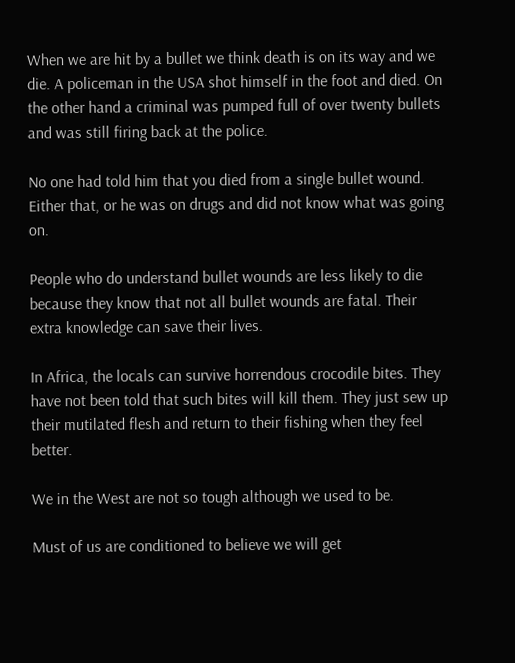When we are hit by a bullet we think death is on its way and we die. A policeman in the USA shot himself in the foot and died. On the other hand a criminal was pumped full of over twenty bullets and was still firing back at the police.

No one had told him that you died from a single bullet wound. Either that, or he was on drugs and did not know what was going on.

People who do understand bullet wounds are less likely to die because they know that not all bullet wounds are fatal. Their extra knowledge can save their lives.

In Africa, the locals can survive horrendous crocodile bites. They have not been told that such bites will kill them. They just sew up their mutilated flesh and return to their fishing when they feel better.

We in the West are not so tough although we used to be.

Must of us are conditioned to believe we will get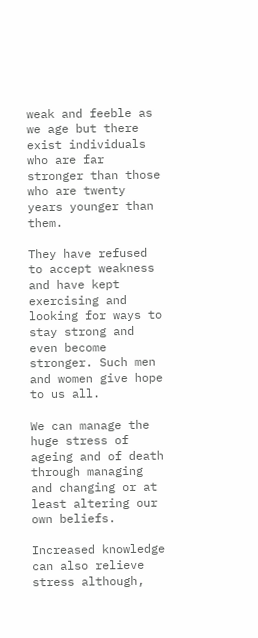weak and feeble as we age but there exist individuals who are far stronger than those who are twenty years younger than them.

They have refused to accept weakness and have kept exercising and looking for ways to stay strong and even become stronger. Such men and women give hope to us all.

We can manage the huge stress of ageing and of death through managing and changing or at least altering our own beliefs.

Increased knowledge can also relieve stress although,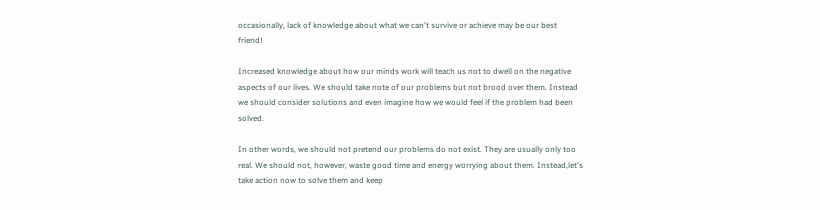occasionally, lack of knowledge about what we can't survive or achieve may be our best friend!

Increased knowledge about how our minds work will teach us not to dwell on the negative aspects of our lives. We should take note of our problems but not brood over them. Instead we should consider solutions and even imagine how we would feel if the problem had been solved.

In other words, we should not pretend our problems do not exist. They are usually only too real. We should not, however, waste good time and energy worrying about them. Instead,let's take action now to solve them and keep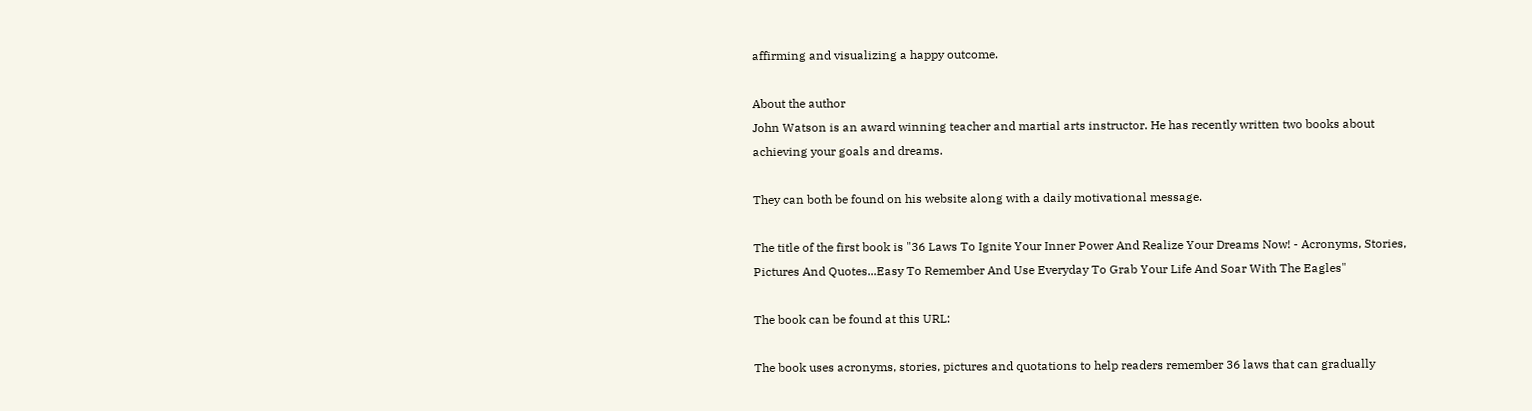affirming and visualizing a happy outcome.

About the author
John Watson is an award winning teacher and martial arts instructor. He has recently written two books about achieving your goals and dreams.

They can both be found on his website along with a daily motivational message.

The title of the first book is "36 Laws To Ignite Your Inner Power And Realize Your Dreams Now! - Acronyms, Stories, Pictures And Quotes...Easy To Remember And Use Everyday To Grab Your Life And Soar With The Eagles"

The book can be found at this URL:

The book uses acronyms, stories, pictures and quotations to help readers remember 36 laws that can gradually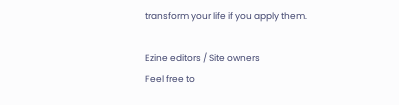transform your life if you apply them.

Ezine editors / Site owners
Feel free to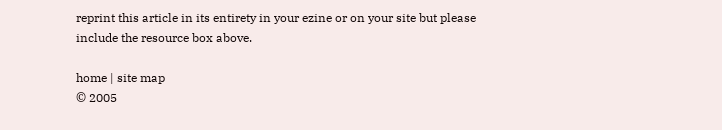reprint this article in its entirety in your ezine or on your site but please include the resource box above.

home | site map
© 2005